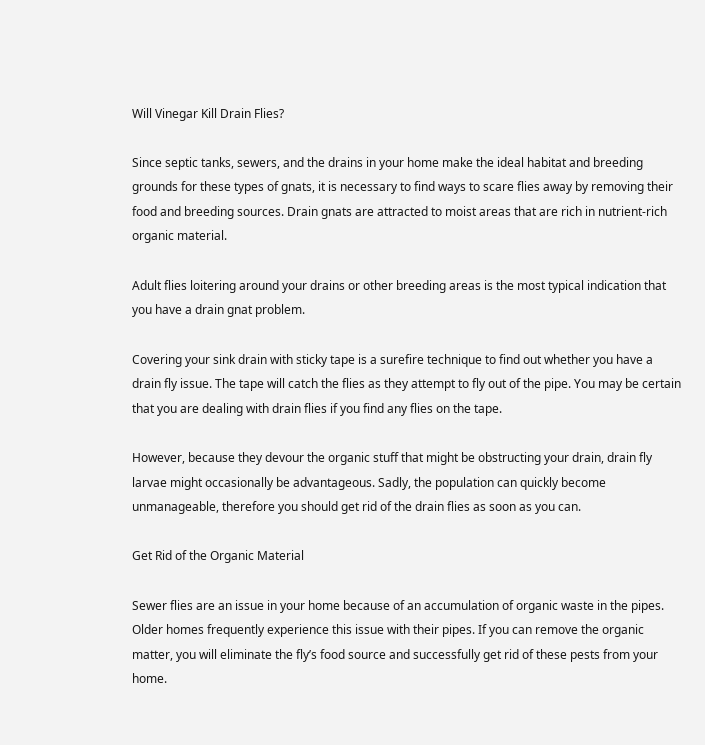Will Vinegar Kill Drain Flies?

Since septic tanks, sewers, and the drains in your home make the ideal habitat and breeding grounds for these types of gnats, it is necessary to find ways to scare flies away by removing their food and breeding sources. Drain gnats are attracted to moist areas that are rich in nutrient-rich organic material.

Adult flies loitering around your drains or other breeding areas is the most typical indication that you have a drain gnat problem.

Covering your sink drain with sticky tape is a surefire technique to find out whether you have a drain fly issue. The tape will catch the flies as they attempt to fly out of the pipe. You may be certain that you are dealing with drain flies if you find any flies on the tape.

However, because they devour the organic stuff that might be obstructing your drain, drain fly larvae might occasionally be advantageous. Sadly, the population can quickly become unmanageable, therefore you should get rid of the drain flies as soon as you can.

Get Rid of the Organic Material

Sewer flies are an issue in your home because of an accumulation of organic waste in the pipes. Older homes frequently experience this issue with their pipes. If you can remove the organic matter, you will eliminate the fly’s food source and successfully get rid of these pests from your home.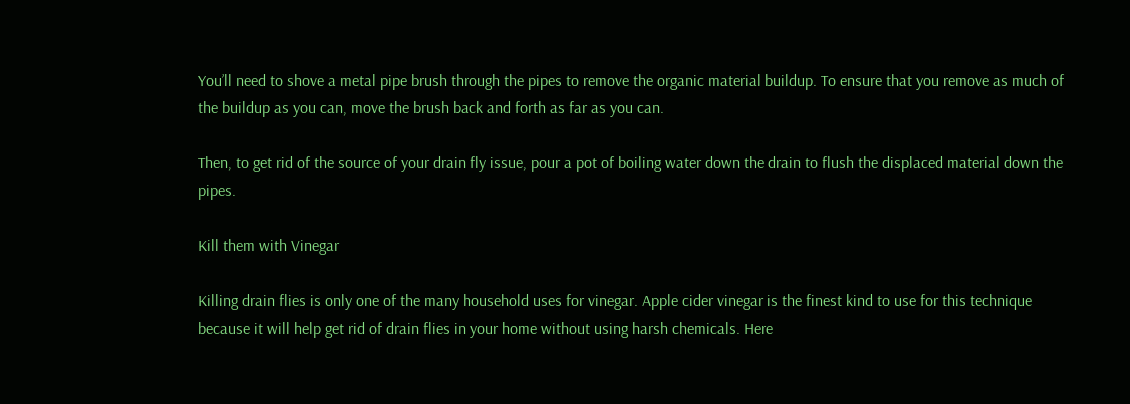You’ll need to shove a metal pipe brush through the pipes to remove the organic material buildup. To ensure that you remove as much of the buildup as you can, move the brush back and forth as far as you can.

Then, to get rid of the source of your drain fly issue, pour a pot of boiling water down the drain to flush the displaced material down the pipes.

Kill them with Vinegar

Killing drain flies is only one of the many household uses for vinegar. Apple cider vinegar is the finest kind to use for this technique because it will help get rid of drain flies in your home without using harsh chemicals. Here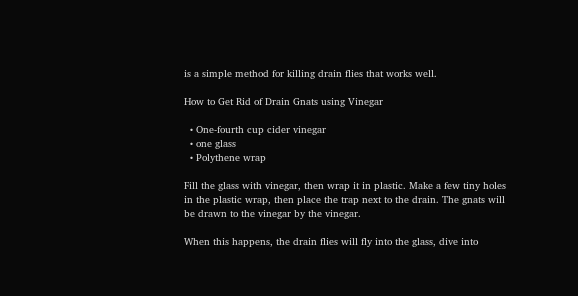is a simple method for killing drain flies that works well.

How to Get Rid of Drain Gnats using Vinegar

  • One-fourth cup cider vinegar
  • one glass
  • Polythene wrap

Fill the glass with vinegar, then wrap it in plastic. Make a few tiny holes in the plastic wrap, then place the trap next to the drain. The gnats will be drawn to the vinegar by the vinegar.

When this happens, the drain flies will fly into the glass, dive into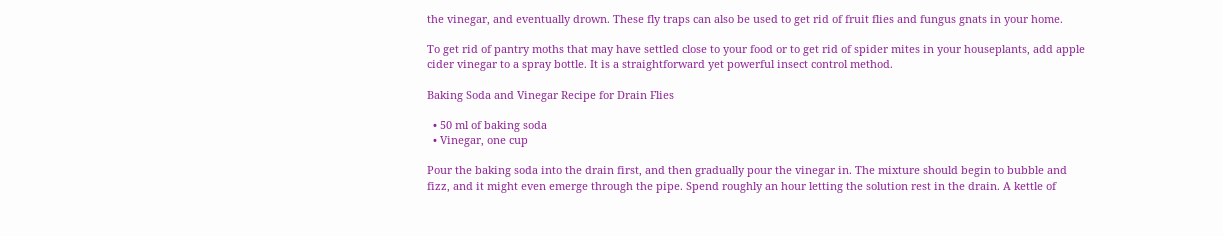the vinegar, and eventually drown. These fly traps can also be used to get rid of fruit flies and fungus gnats in your home.

To get rid of pantry moths that may have settled close to your food or to get rid of spider mites in your houseplants, add apple cider vinegar to a spray bottle. It is a straightforward yet powerful insect control method.

Baking Soda and Vinegar Recipe for Drain Flies

  • 50 ml of baking soda
  • Vinegar, one cup

Pour the baking soda into the drain first, and then gradually pour the vinegar in. The mixture should begin to bubble and fizz, and it might even emerge through the pipe. Spend roughly an hour letting the solution rest in the drain. A kettle of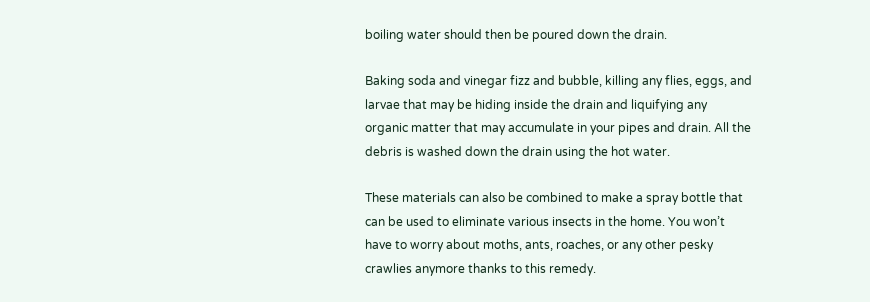boiling water should then be poured down the drain.

Baking soda and vinegar fizz and bubble, killing any flies, eggs, and larvae that may be hiding inside the drain and liquifying any organic matter that may accumulate in your pipes and drain. All the debris is washed down the drain using the hot water.

These materials can also be combined to make a spray bottle that can be used to eliminate various insects in the home. You won’t have to worry about moths, ants, roaches, or any other pesky crawlies anymore thanks to this remedy.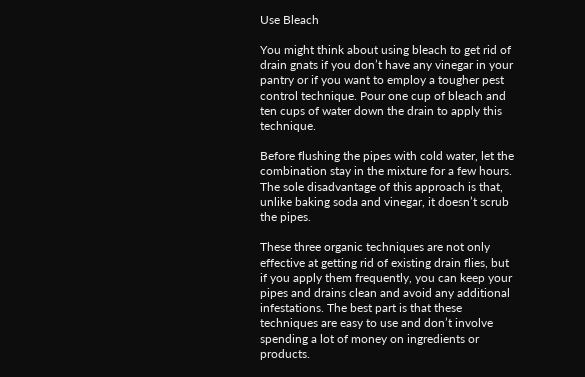Use Bleach

You might think about using bleach to get rid of drain gnats if you don’t have any vinegar in your pantry or if you want to employ a tougher pest control technique. Pour one cup of bleach and ten cups of water down the drain to apply this technique.

Before flushing the pipes with cold water, let the combination stay in the mixture for a few hours. The sole disadvantage of this approach is that, unlike baking soda and vinegar, it doesn’t scrub the pipes.

These three organic techniques are not only effective at getting rid of existing drain flies, but if you apply them frequently, you can keep your pipes and drains clean and avoid any additional infestations. The best part is that these techniques are easy to use and don’t involve spending a lot of money on ingredients or products.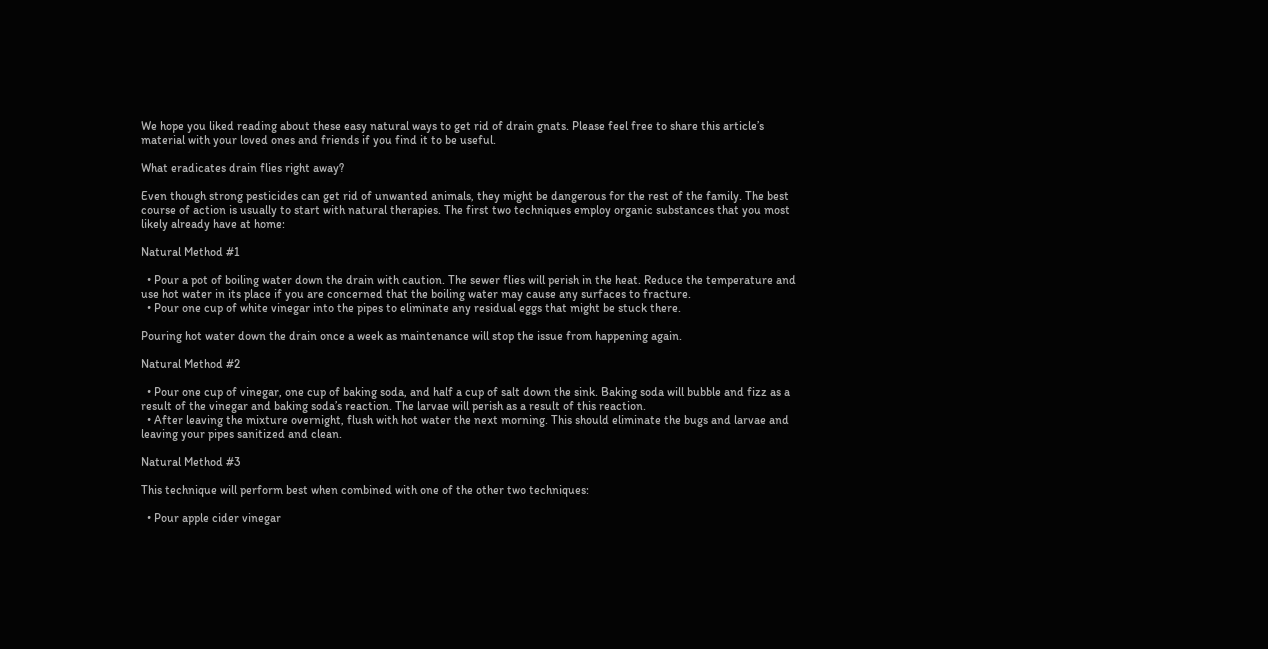We hope you liked reading about these easy natural ways to get rid of drain gnats. Please feel free to share this article’s material with your loved ones and friends if you find it to be useful.

What eradicates drain flies right away?

Even though strong pesticides can get rid of unwanted animals, they might be dangerous for the rest of the family. The best course of action is usually to start with natural therapies. The first two techniques employ organic substances that you most likely already have at home:

Natural Method #1

  • Pour a pot of boiling water down the drain with caution. The sewer flies will perish in the heat. Reduce the temperature and use hot water in its place if you are concerned that the boiling water may cause any surfaces to fracture.
  • Pour one cup of white vinegar into the pipes to eliminate any residual eggs that might be stuck there.

Pouring hot water down the drain once a week as maintenance will stop the issue from happening again.

Natural Method #2

  • Pour one cup of vinegar, one cup of baking soda, and half a cup of salt down the sink. Baking soda will bubble and fizz as a result of the vinegar and baking soda’s reaction. The larvae will perish as a result of this reaction.
  • After leaving the mixture overnight, flush with hot water the next morning. This should eliminate the bugs and larvae and leaving your pipes sanitized and clean.

Natural Method #3

This technique will perform best when combined with one of the other two techniques:

  • Pour apple cider vinegar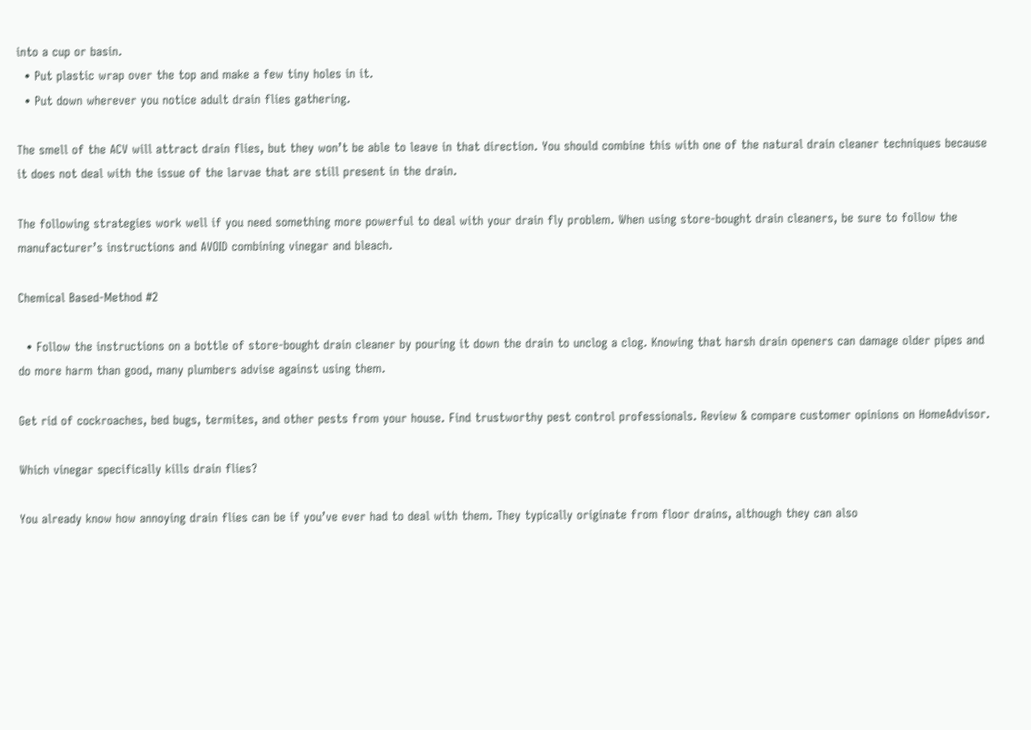into a cup or basin.
  • Put plastic wrap over the top and make a few tiny holes in it.
  • Put down wherever you notice adult drain flies gathering.

The smell of the ACV will attract drain flies, but they won’t be able to leave in that direction. You should combine this with one of the natural drain cleaner techniques because it does not deal with the issue of the larvae that are still present in the drain.

The following strategies work well if you need something more powerful to deal with your drain fly problem. When using store-bought drain cleaners, be sure to follow the manufacturer’s instructions and AVOID combining vinegar and bleach.

Chemical Based-Method #2

  • Follow the instructions on a bottle of store-bought drain cleaner by pouring it down the drain to unclog a clog. Knowing that harsh drain openers can damage older pipes and do more harm than good, many plumbers advise against using them.

Get rid of cockroaches, bed bugs, termites, and other pests from your house. Find trustworthy pest control professionals. Review & compare customer opinions on HomeAdvisor.

Which vinegar specifically kills drain flies?

You already know how annoying drain flies can be if you’ve ever had to deal with them. They typically originate from floor drains, although they can also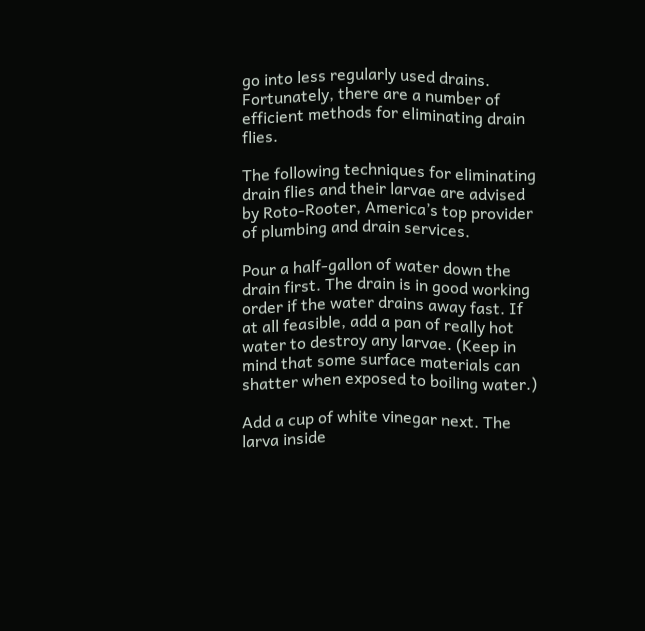go into less regularly used drains. Fortunately, there are a number of efficient methods for eliminating drain flies.

The following techniques for eliminating drain flies and their larvae are advised by Roto-Rooter, America’s top provider of plumbing and drain services.

Pour a half-gallon of water down the drain first. The drain is in good working order if the water drains away fast. If at all feasible, add a pan of really hot water to destroy any larvae. (Keep in mind that some surface materials can shatter when exposed to boiling water.)

Add a cup of white vinegar next. The larva inside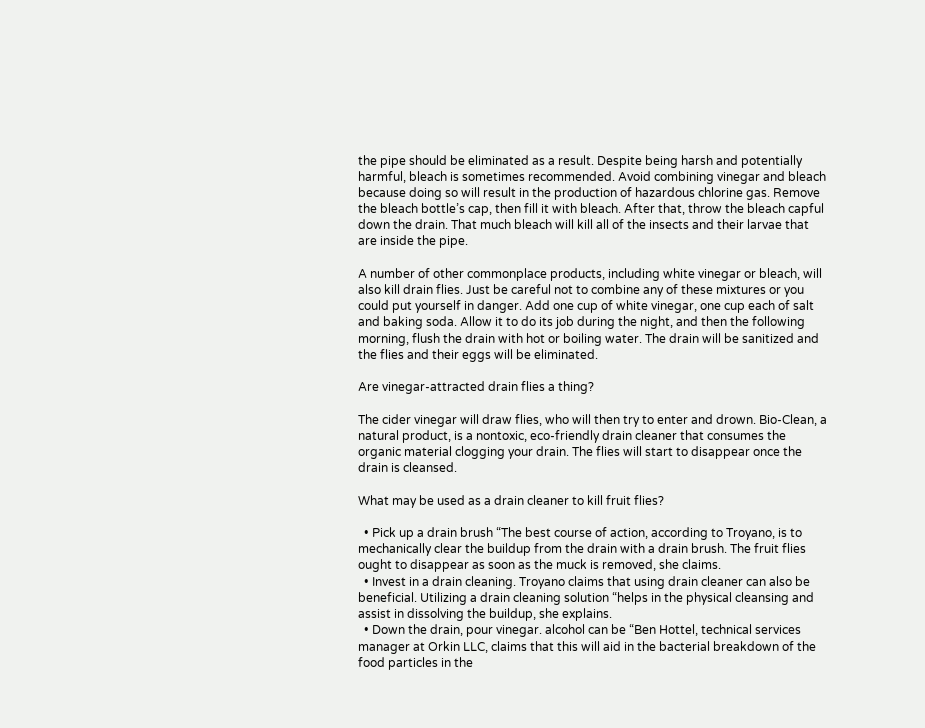the pipe should be eliminated as a result. Despite being harsh and potentially harmful, bleach is sometimes recommended. Avoid combining vinegar and bleach because doing so will result in the production of hazardous chlorine gas. Remove the bleach bottle’s cap, then fill it with bleach. After that, throw the bleach capful down the drain. That much bleach will kill all of the insects and their larvae that are inside the pipe.

A number of other commonplace products, including white vinegar or bleach, will also kill drain flies. Just be careful not to combine any of these mixtures or you could put yourself in danger. Add one cup of white vinegar, one cup each of salt and baking soda. Allow it to do its job during the night, and then the following morning, flush the drain with hot or boiling water. The drain will be sanitized and the flies and their eggs will be eliminated.

Are vinegar-attracted drain flies a thing?

The cider vinegar will draw flies, who will then try to enter and drown. Bio-Clean, a natural product, is a nontoxic, eco-friendly drain cleaner that consumes the organic material clogging your drain. The flies will start to disappear once the drain is cleansed.

What may be used as a drain cleaner to kill fruit flies?

  • Pick up a drain brush “The best course of action, according to Troyano, is to mechanically clear the buildup from the drain with a drain brush. The fruit flies ought to disappear as soon as the muck is removed, she claims.
  • Invest in a drain cleaning. Troyano claims that using drain cleaner can also be beneficial. Utilizing a drain cleaning solution “helps in the physical cleansing and assist in dissolving the buildup, she explains.
  • Down the drain, pour vinegar. alcohol can be “Ben Hottel, technical services manager at Orkin LLC, claims that this will aid in the bacterial breakdown of the food particles in the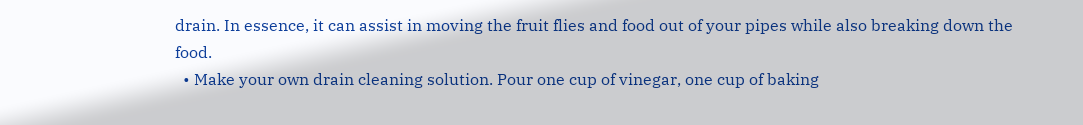drain. In essence, it can assist in moving the fruit flies and food out of your pipes while also breaking down the food.
  • Make your own drain cleaning solution. Pour one cup of vinegar, one cup of baking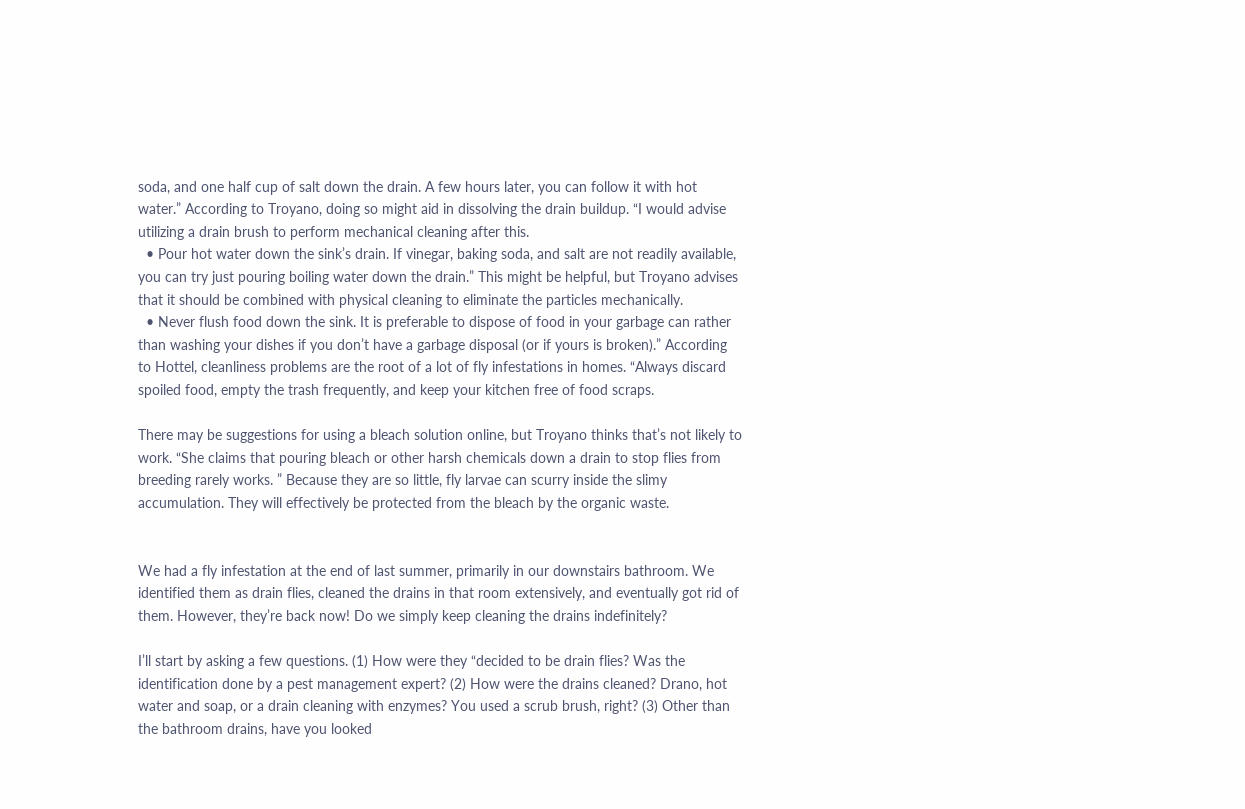soda, and one half cup of salt down the drain. A few hours later, you can follow it with hot water.” According to Troyano, doing so might aid in dissolving the drain buildup. “I would advise utilizing a drain brush to perform mechanical cleaning after this.
  • Pour hot water down the sink’s drain. If vinegar, baking soda, and salt are not readily available, you can try just pouring boiling water down the drain.” This might be helpful, but Troyano advises that it should be combined with physical cleaning to eliminate the particles mechanically.
  • Never flush food down the sink. It is preferable to dispose of food in your garbage can rather than washing your dishes if you don’t have a garbage disposal (or if yours is broken).” According to Hottel, cleanliness problems are the root of a lot of fly infestations in homes. “Always discard spoiled food, empty the trash frequently, and keep your kitchen free of food scraps.

There may be suggestions for using a bleach solution online, but Troyano thinks that’s not likely to work. “She claims that pouring bleach or other harsh chemicals down a drain to stop flies from breeding rarely works. ” Because they are so little, fly larvae can scurry inside the slimy accumulation. They will effectively be protected from the bleach by the organic waste.


We had a fly infestation at the end of last summer, primarily in our downstairs bathroom. We identified them as drain flies, cleaned the drains in that room extensively, and eventually got rid of them. However, they’re back now! Do we simply keep cleaning the drains indefinitely?

I’ll start by asking a few questions. (1) How were they “decided to be drain flies? Was the identification done by a pest management expert? (2) How were the drains cleaned? Drano, hot water and soap, or a drain cleaning with enzymes? You used a scrub brush, right? (3) Other than the bathroom drains, have you looked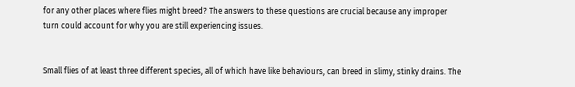for any other places where flies might breed? The answers to these questions are crucial because any improper turn could account for why you are still experiencing issues.


Small flies of at least three different species, all of which have like behaviours, can breed in slimy, stinky drains. The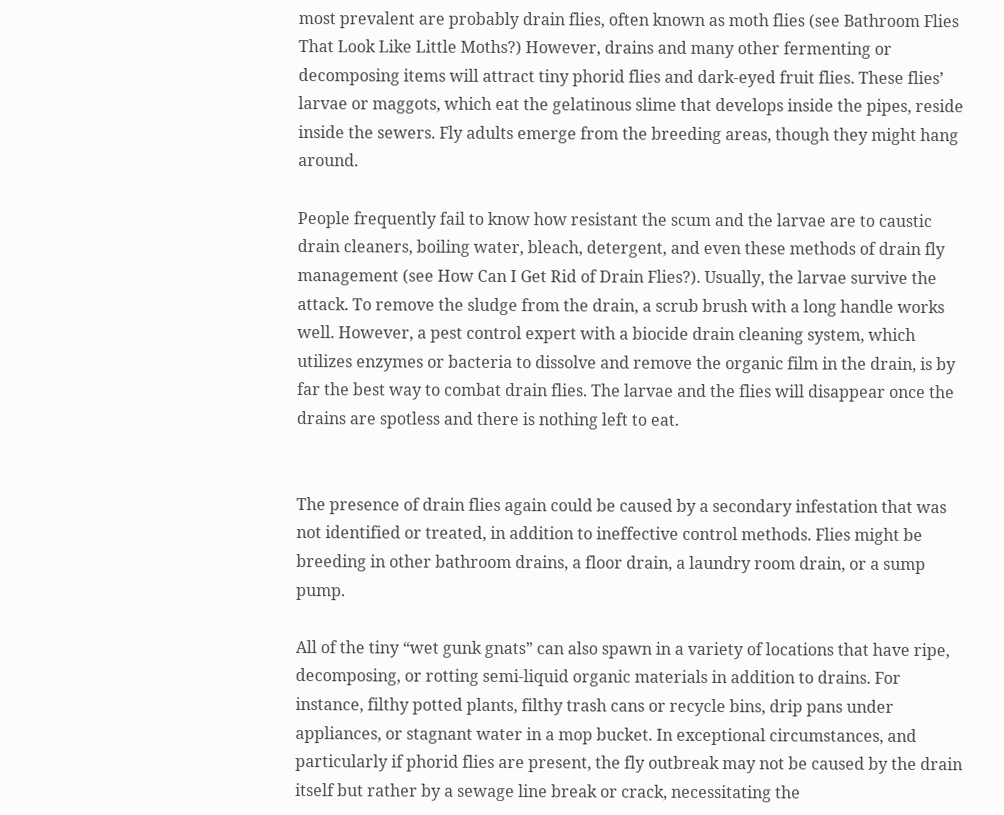most prevalent are probably drain flies, often known as moth flies (see Bathroom Flies That Look Like Little Moths?) However, drains and many other fermenting or decomposing items will attract tiny phorid flies and dark-eyed fruit flies. These flies’ larvae or maggots, which eat the gelatinous slime that develops inside the pipes, reside inside the sewers. Fly adults emerge from the breeding areas, though they might hang around.

People frequently fail to know how resistant the scum and the larvae are to caustic drain cleaners, boiling water, bleach, detergent, and even these methods of drain fly management (see How Can I Get Rid of Drain Flies?). Usually, the larvae survive the attack. To remove the sludge from the drain, a scrub brush with a long handle works well. However, a pest control expert with a biocide drain cleaning system, which utilizes enzymes or bacteria to dissolve and remove the organic film in the drain, is by far the best way to combat drain flies. The larvae and the flies will disappear once the drains are spotless and there is nothing left to eat.


The presence of drain flies again could be caused by a secondary infestation that was not identified or treated, in addition to ineffective control methods. Flies might be breeding in other bathroom drains, a floor drain, a laundry room drain, or a sump pump.

All of the tiny “wet gunk gnats” can also spawn in a variety of locations that have ripe, decomposing, or rotting semi-liquid organic materials in addition to drains. For instance, filthy potted plants, filthy trash cans or recycle bins, drip pans under appliances, or stagnant water in a mop bucket. In exceptional circumstances, and particularly if phorid flies are present, the fly outbreak may not be caused by the drain itself but rather by a sewage line break or crack, necessitating the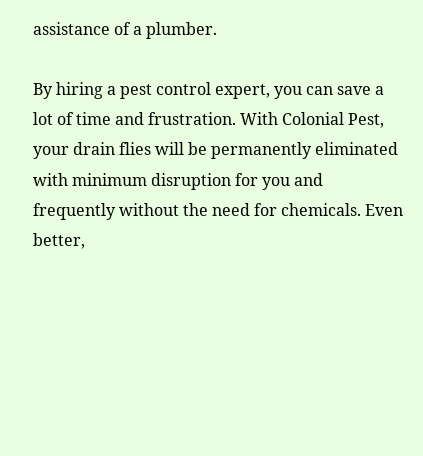assistance of a plumber.

By hiring a pest control expert, you can save a lot of time and frustration. With Colonial Pest, your drain flies will be permanently eliminated with minimum disruption for you and frequently without the need for chemicals. Even better,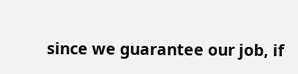since we guarantee our job, if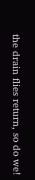the drain flies return, so do we!